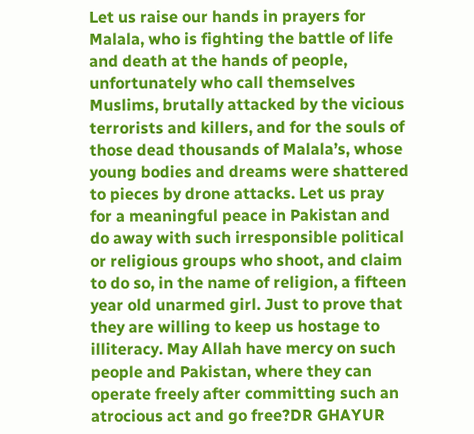Let us raise our hands in prayers for Malala, who is fighting the battle of life and death at the hands of people, unfortunately who call themselves Muslims, brutally attacked by the vicious terrorists and killers, and for the souls of those dead thousands of Malala’s, whose young bodies and dreams were shattered to pieces by drone attacks. Let us pray for a meaningful peace in Pakistan and do away with such irresponsible political or religious groups who shoot, and claim to do so, in the name of religion, a fifteen year old unarmed girl. Just to prove that they are willing to keep us hostage to illiteracy. May Allah have mercy on such people and Pakistan, where they can operate freely after committing such an atrocious act and go free?DR GHAYUR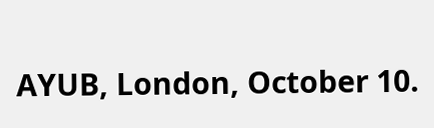AYUB, London, October 10.